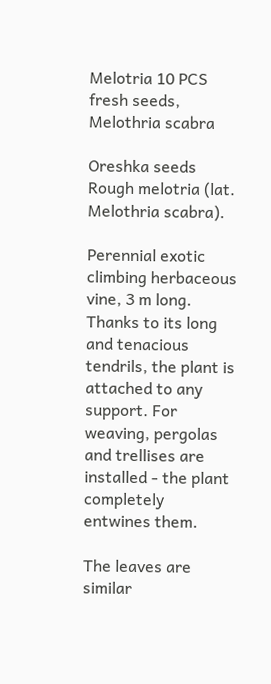Melotria 10 PCS fresh seeds, Melothria scabra

Oreshka seeds
Rough melotria (lat. Melothria scabra).

Perennial exotic climbing herbaceous vine, 3 m long. Thanks to its long and tenacious tendrils, the plant is attached to any support. For weaving, pergolas and trellises are installed - the plant completely entwines them.

The leaves are similar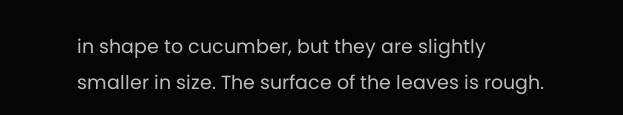in shape to cucumber, but they are slightly smaller in size. The surface of the leaves is rough.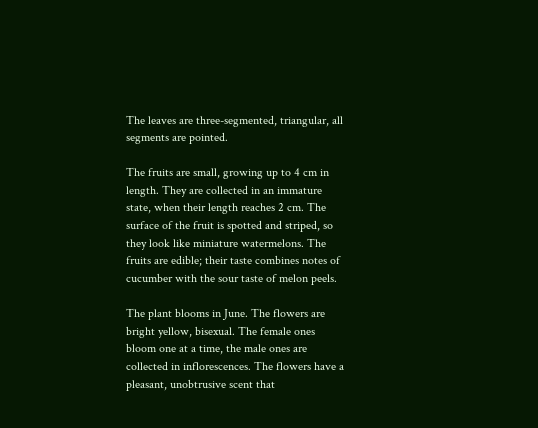The leaves are three-segmented, triangular, all segments are pointed.

The fruits are small, growing up to 4 cm in length. They are collected in an immature state, when their length reaches 2 cm. The surface of the fruit is spotted and striped, so they look like miniature watermelons. The fruits are edible; their taste combines notes of cucumber with the sour taste of melon peels.

The plant blooms in June. The flowers are bright yellow, bisexual. The female ones bloom one at a time, the male ones are collected in inflorescences. The flowers have a pleasant, unobtrusive scent that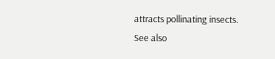attracts pollinating insects.
See also